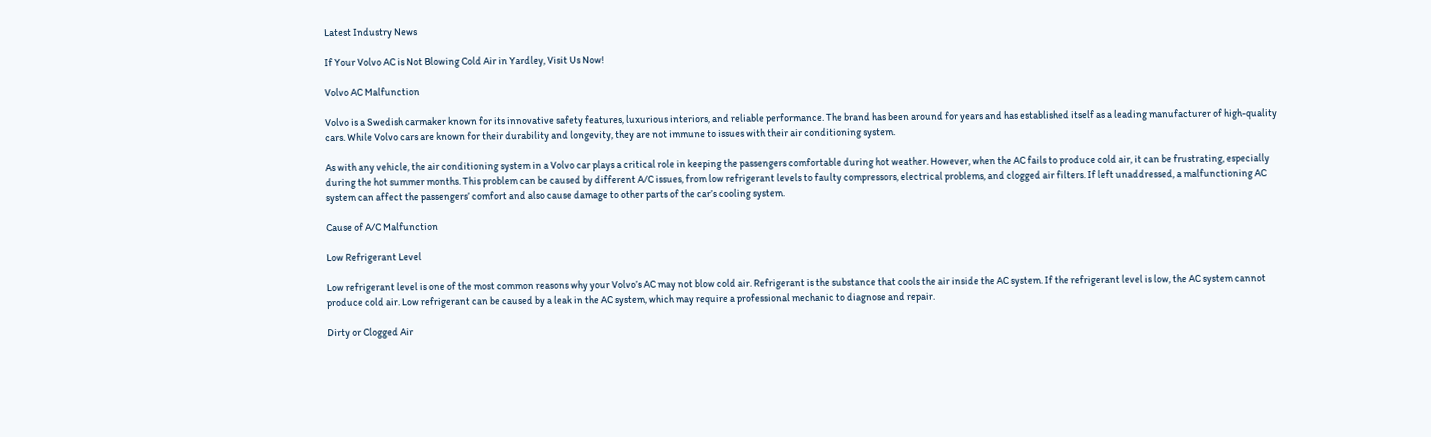Latest Industry News

If Your Volvo AC is Not Blowing Cold Air in Yardley, Visit Us Now!

Volvo AC Malfunction

Volvo is a Swedish carmaker known for its innovative safety features, luxurious interiors, and reliable performance. The brand has been around for years and has established itself as a leading manufacturer of high-quality cars. While Volvo cars are known for their durability and longevity, they are not immune to issues with their air conditioning system.

As with any vehicle, the air conditioning system in a Volvo car plays a critical role in keeping the passengers comfortable during hot weather. However, when the AC fails to produce cold air, it can be frustrating, especially during the hot summer months. This problem can be caused by different A/C issues, from low refrigerant levels to faulty compressors, electrical problems, and clogged air filters. If left unaddressed, a malfunctioning AC system can affect the passengers’ comfort and also cause damage to other parts of the car’s cooling system.

Cause of A/C Malfunction

Low Refrigerant Level

Low refrigerant level is one of the most common reasons why your Volvo’s AC may not blow cold air. Refrigerant is the substance that cools the air inside the AC system. If the refrigerant level is low, the AC system cannot produce cold air. Low refrigerant can be caused by a leak in the AC system, which may require a professional mechanic to diagnose and repair.

Dirty or Clogged Air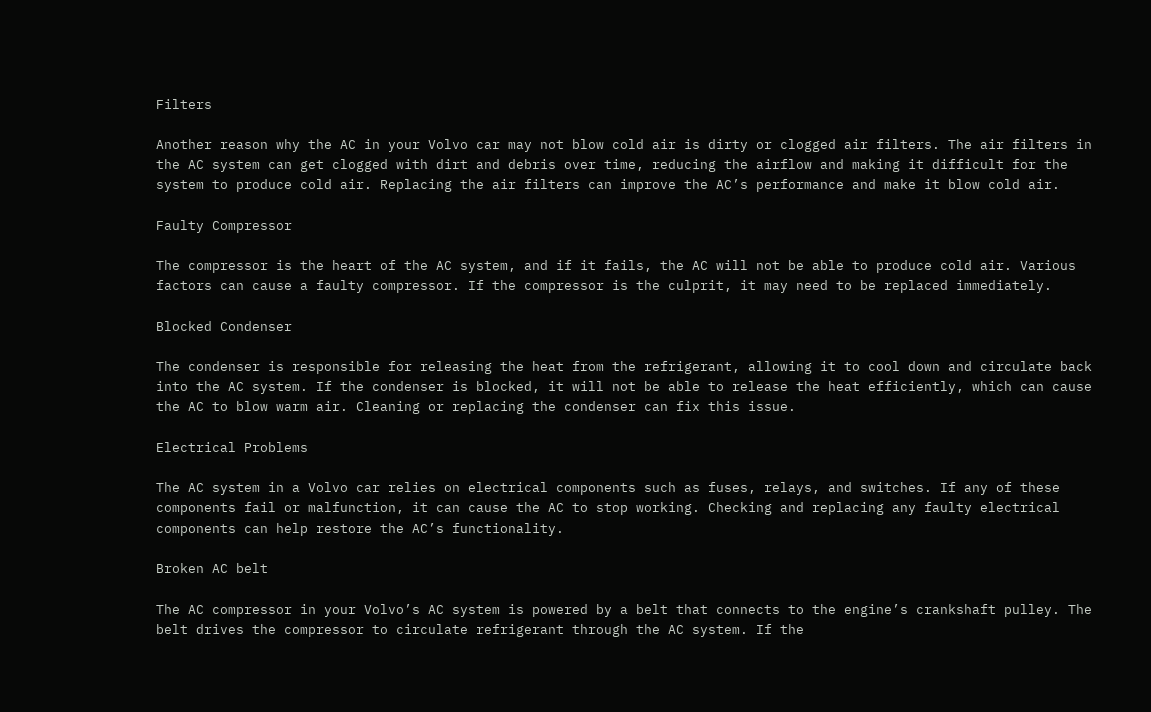Filters

Another reason why the AC in your Volvo car may not blow cold air is dirty or clogged air filters. The air filters in the AC system can get clogged with dirt and debris over time, reducing the airflow and making it difficult for the system to produce cold air. Replacing the air filters can improve the AC’s performance and make it blow cold air.

Faulty Compressor

The compressor is the heart of the AC system, and if it fails, the AC will not be able to produce cold air. Various factors can cause a faulty compressor. If the compressor is the culprit, it may need to be replaced immediately.

Blocked Condenser

The condenser is responsible for releasing the heat from the refrigerant, allowing it to cool down and circulate back into the AC system. If the condenser is blocked, it will not be able to release the heat efficiently, which can cause the AC to blow warm air. Cleaning or replacing the condenser can fix this issue.

Electrical Problems

The AC system in a Volvo car relies on electrical components such as fuses, relays, and switches. If any of these components fail or malfunction, it can cause the AC to stop working. Checking and replacing any faulty electrical components can help restore the AC’s functionality.

Broken AC belt

The AC compressor in your Volvo’s AC system is powered by a belt that connects to the engine’s crankshaft pulley. The belt drives the compressor to circulate refrigerant through the AC system. If the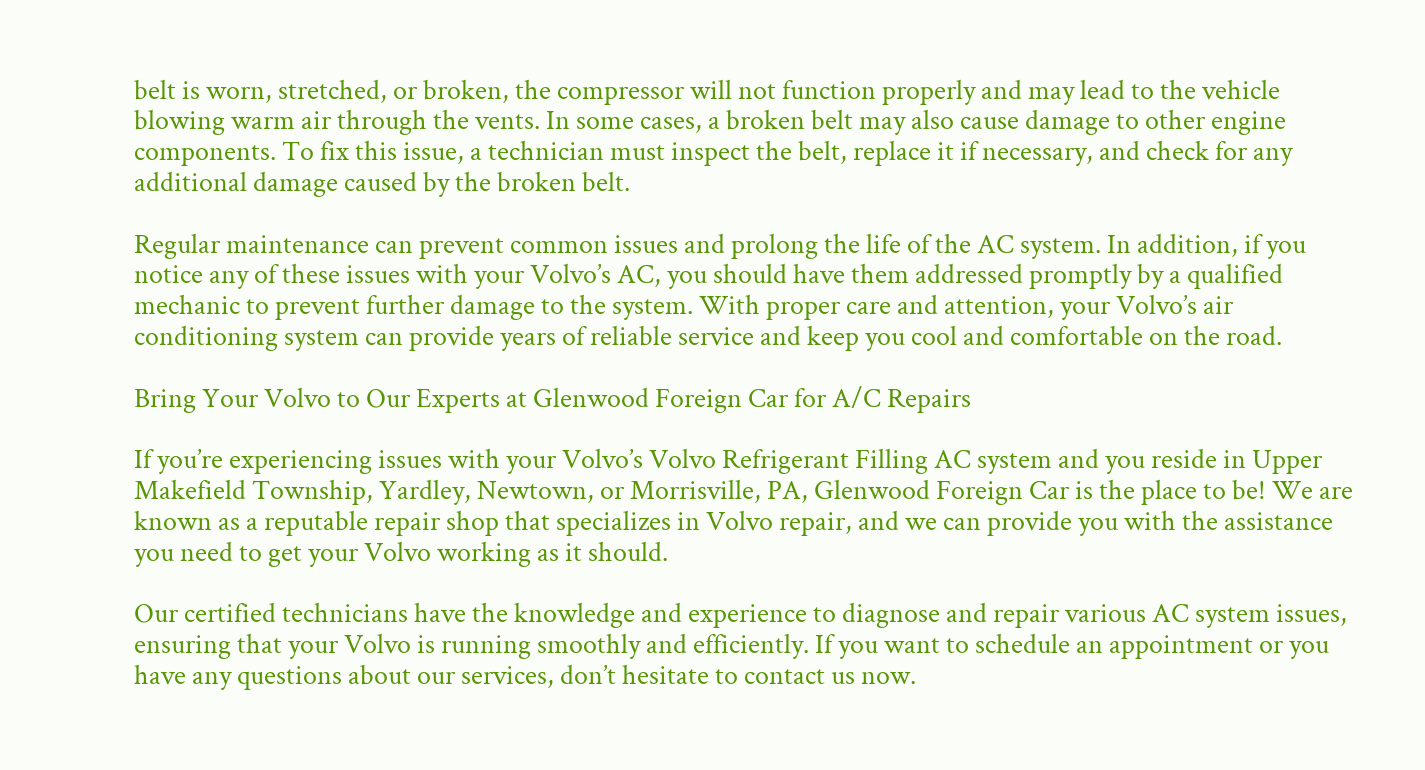belt is worn, stretched, or broken, the compressor will not function properly and may lead to the vehicle blowing warm air through the vents. In some cases, a broken belt may also cause damage to other engine components. To fix this issue, a technician must inspect the belt, replace it if necessary, and check for any additional damage caused by the broken belt.

Regular maintenance can prevent common issues and prolong the life of the AC system. In addition, if you notice any of these issues with your Volvo’s AC, you should have them addressed promptly by a qualified mechanic to prevent further damage to the system. With proper care and attention, your Volvo’s air conditioning system can provide years of reliable service and keep you cool and comfortable on the road.

Bring Your Volvo to Our Experts at Glenwood Foreign Car for A/C Repairs

If you’re experiencing issues with your Volvo’s Volvo Refrigerant Filling AC system and you reside in Upper Makefield Township, Yardley, Newtown, or Morrisville, PA, Glenwood Foreign Car is the place to be! We are known as a reputable repair shop that specializes in Volvo repair, and we can provide you with the assistance you need to get your Volvo working as it should.

Our certified technicians have the knowledge and experience to diagnose and repair various AC system issues, ensuring that your Volvo is running smoothly and efficiently. If you want to schedule an appointment or you have any questions about our services, don’t hesitate to contact us now.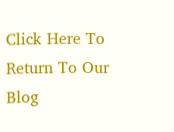Click Here To Return To Our Blog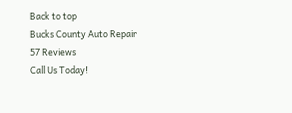Back to top
Bucks County Auto Repair
57 Reviews
Call Us Today!